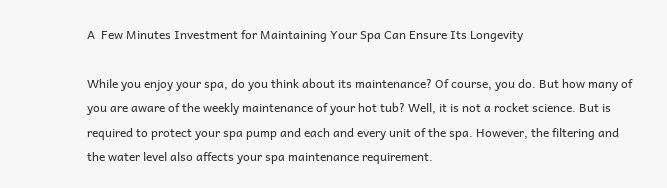A  Few Minutes Investment for Maintaining Your Spa Can Ensure Its Longevity

While you enjoy your spa, do you think about its maintenance? Of course, you do. But how many of you are aware of the weekly maintenance of your hot tub? Well, it is not a rocket science. But is required to protect your spa pump and each and every unit of the spa. However, the filtering and the water level also affects your spa maintenance requirement.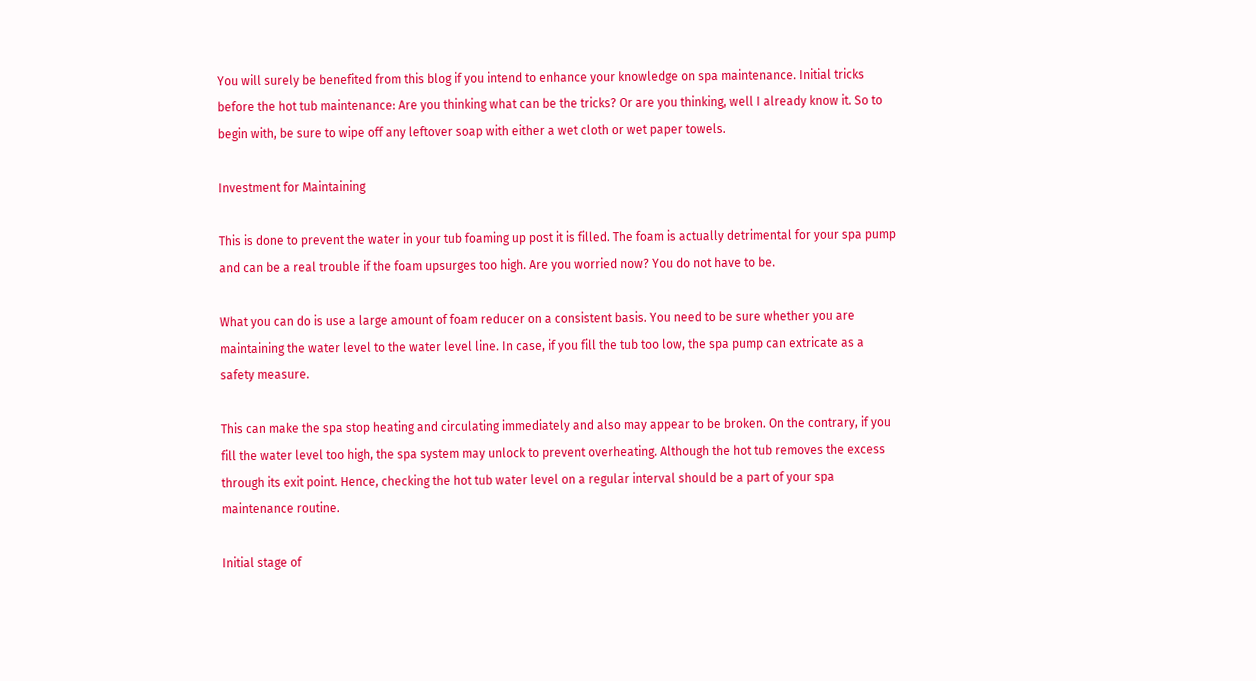You will surely be benefited from this blog if you intend to enhance your knowledge on spa maintenance. Initial tricks before the hot tub maintenance: Are you thinking what can be the tricks? Or are you thinking, well I already know it. So to begin with, be sure to wipe off any leftover soap with either a wet cloth or wet paper towels.

Investment for Maintaining

This is done to prevent the water in your tub foaming up post it is filled. The foam is actually detrimental for your spa pump and can be a real trouble if the foam upsurges too high. Are you worried now? You do not have to be.

What you can do is use a large amount of foam reducer on a consistent basis. You need to be sure whether you are maintaining the water level to the water level line. In case, if you fill the tub too low, the spa pump can extricate as a safety measure.

This can make the spa stop heating and circulating immediately and also may appear to be broken. On the contrary, if you fill the water level too high, the spa system may unlock to prevent overheating. Although the hot tub removes the excess through its exit point. Hence, checking the hot tub water level on a regular interval should be a part of your spa maintenance routine.

Initial stage of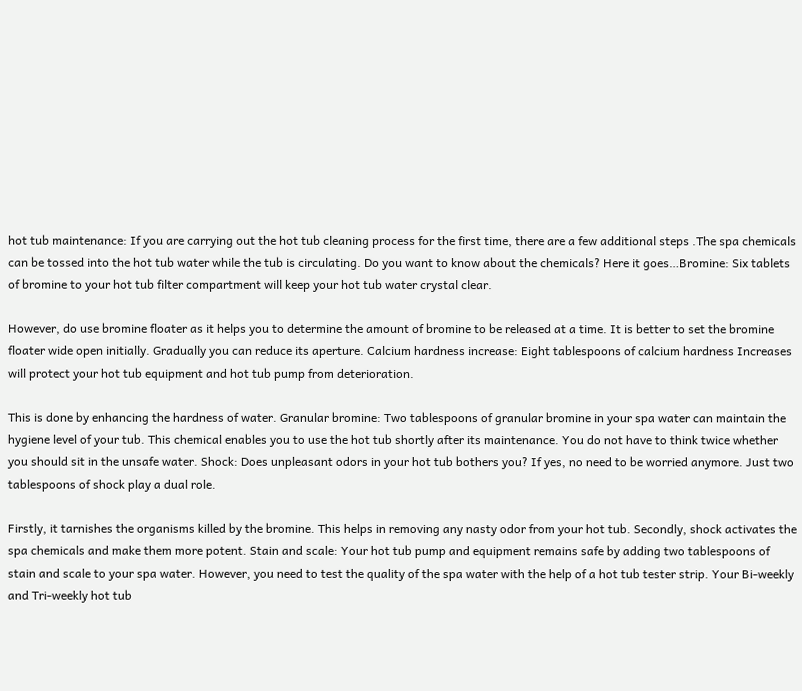hot tub maintenance: If you are carrying out the hot tub cleaning process for the first time, there are a few additional steps .The spa chemicals can be tossed into the hot tub water while the tub is circulating. Do you want to know about the chemicals? Here it goes…Bromine: Six tablets of bromine to your hot tub filter compartment will keep your hot tub water crystal clear.

However, do use bromine floater as it helps you to determine the amount of bromine to be released at a time. It is better to set the bromine floater wide open initially. Gradually you can reduce its aperture. Calcium hardness increase: Eight tablespoons of calcium hardness Increases will protect your hot tub equipment and hot tub pump from deterioration.

This is done by enhancing the hardness of water. Granular bromine: Two tablespoons of granular bromine in your spa water can maintain the hygiene level of your tub. This chemical enables you to use the hot tub shortly after its maintenance. You do not have to think twice whether you should sit in the unsafe water. Shock: Does unpleasant odors in your hot tub bothers you? If yes, no need to be worried anymore. Just two tablespoons of shock play a dual role.

Firstly, it tarnishes the organisms killed by the bromine. This helps in removing any nasty odor from your hot tub. Secondly, shock activates the spa chemicals and make them more potent. Stain and scale: Your hot tub pump and equipment remains safe by adding two tablespoons of stain and scale to your spa water. However, you need to test the quality of the spa water with the help of a hot tub tester strip. Your Bi-weekly and Tri-weekly hot tub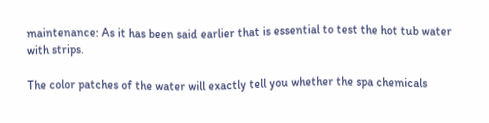maintenance: As it has been said earlier that is essential to test the hot tub water with strips.

The color patches of the water will exactly tell you whether the spa chemicals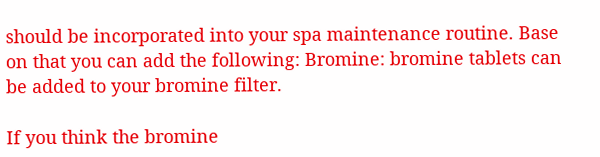should be incorporated into your spa maintenance routine. Base on that you can add the following: Bromine: bromine tablets can be added to your bromine filter.

If you think the bromine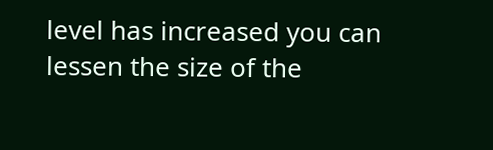level has increased you can lessen the size of the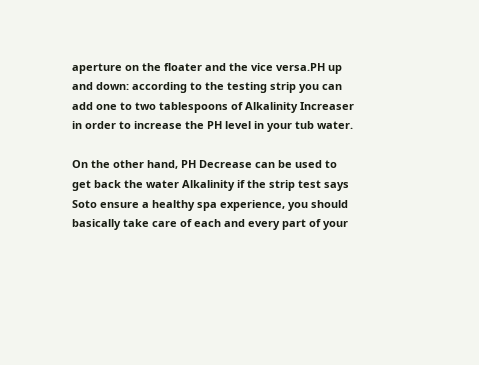aperture on the floater and the vice versa.PH up and down: according to the testing strip you can add one to two tablespoons of Alkalinity Increaser in order to increase the PH level in your tub water.

On the other hand, PH Decrease can be used to get back the water Alkalinity if the strip test says Soto ensure a healthy spa experience, you should basically take care of each and every part of your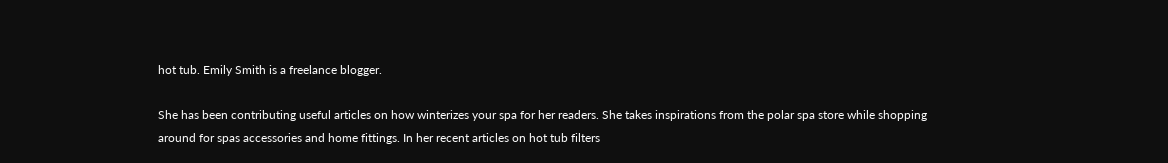hot tub. Emily Smith is a freelance blogger.

She has been contributing useful articles on how winterizes your spa for her readers. She takes inspirations from the polar spa store while shopping around for spas accessories and home fittings. In her recent articles on hot tub filters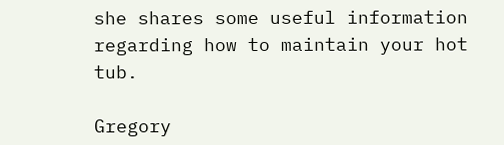she shares some useful information regarding how to maintain your hot tub.

Gregory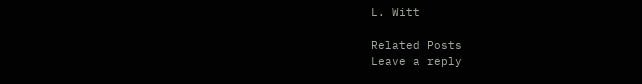L. Witt

Related Posts
Leave a reply